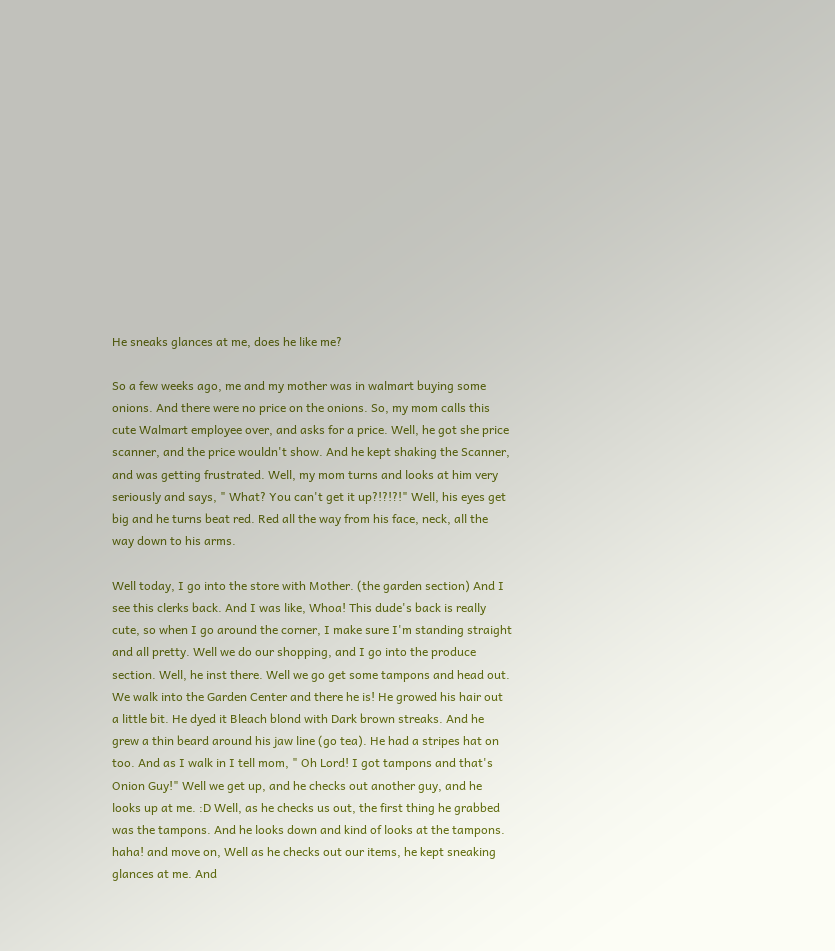He sneaks glances at me, does he like me?

So a few weeks ago, me and my mother was in walmart buying some onions. And there were no price on the onions. So, my mom calls this cute Walmart employee over, and asks for a price. Well, he got she price scanner, and the price wouldn't show. And he kept shaking the Scanner, and was getting frustrated. Well, my mom turns and looks at him very seriously and says, " What? You can't get it up?!?!?!" Well, his eyes get big and he turns beat red. Red all the way from his face, neck, all the way down to his arms.

Well today, I go into the store with Mother. (the garden section) And I see this clerks back. And I was like, Whoa! This dude's back is really cute, so when I go around the corner, I make sure I'm standing straight and all pretty. Well we do our shopping, and I go into the produce section. Well, he inst there. Well we go get some tampons and head out. We walk into the Garden Center and there he is! He growed his hair out a little bit. He dyed it Bleach blond with Dark brown streaks. And he grew a thin beard around his jaw line (go tea). He had a stripes hat on too. And as I walk in I tell mom, " Oh Lord! I got tampons and that's Onion Guy!" Well we get up, and he checks out another guy, and he looks up at me. :D Well, as he checks us out, the first thing he grabbed was the tampons. And he looks down and kind of looks at the tampons. haha! and move on, Well as he checks out our items, he kept sneaking glances at me. And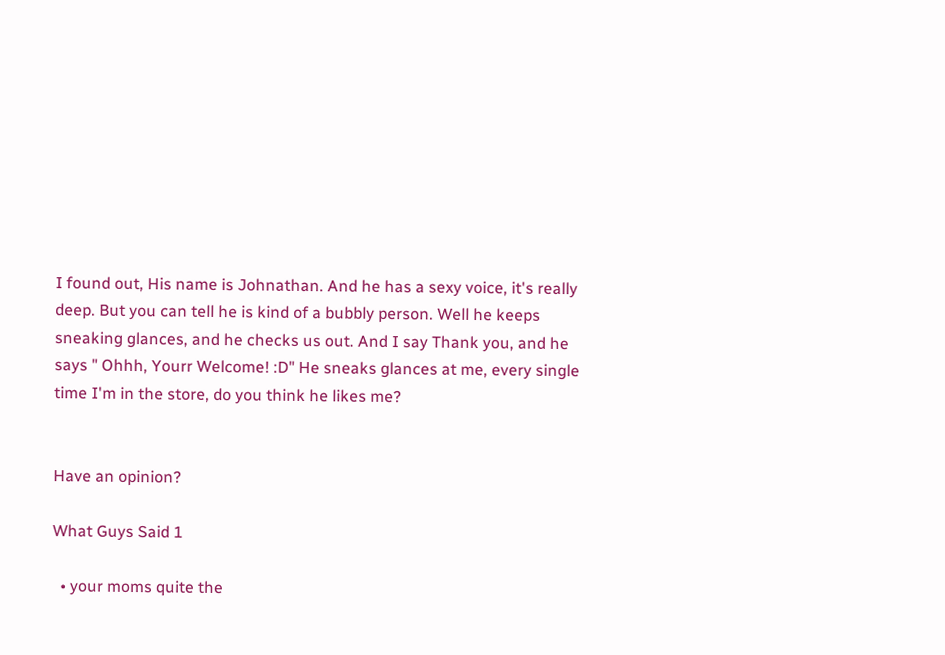I found out, His name is Johnathan. And he has a sexy voice, it's really deep. But you can tell he is kind of a bubbly person. Well he keeps sneaking glances, and he checks us out. And I say Thank you, and he says " Ohhh, Yourr Welcome! :D" He sneaks glances at me, every single time I'm in the store, do you think he likes me?


Have an opinion?

What Guys Said 1

  • your moms quite the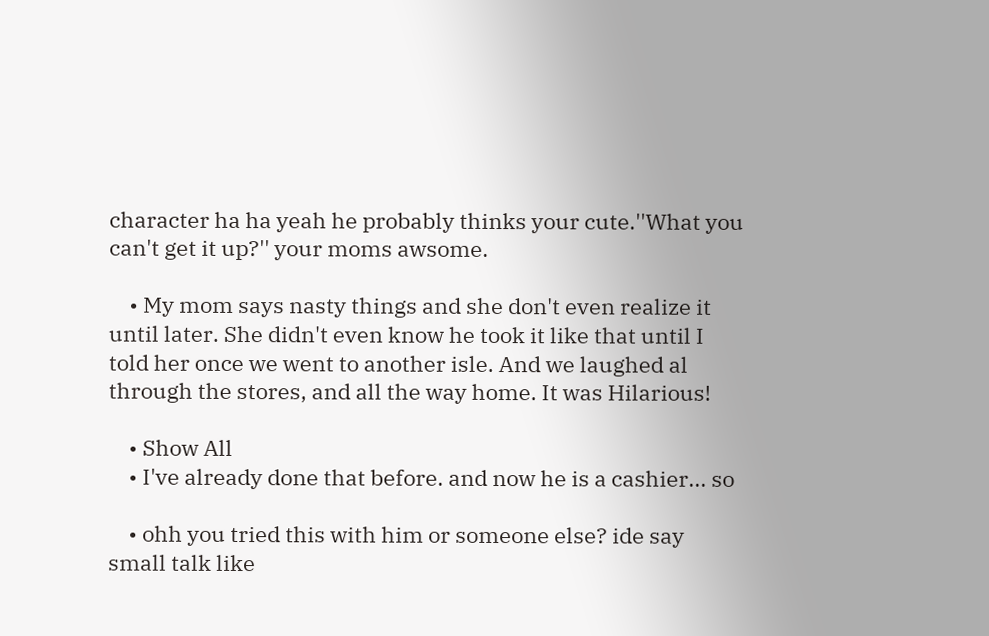character ha ha yeah he probably thinks your cute.''What you can't get it up?'' your moms awsome.

    • My mom says nasty things and she don't even realize it until later. She didn't even know he took it like that until I told her once we went to another isle. And we laughed al through the stores, and all the way home. It was Hilarious!

    • Show All
    • I've already done that before. and now he is a cashier... so

    • ohh you tried this with him or someone else? ide say small talk like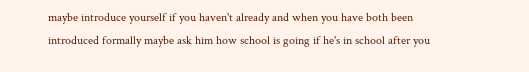maybe introduce yourself if you haven't already and when you have both been introduced formally maybe ask him how school is going if he's in school after you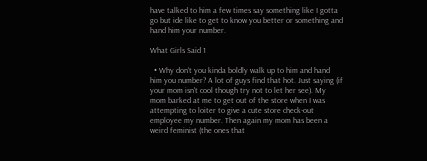have talked to him a few times say something like I gotta go but ide like to get to know you better or something and hand him your number.

What Girls Said 1

  • Why don't you kinda boldly walk up to him and hand him you number? A lot of guys find that hot. Just saying (if your mom isn't cool though try not to let her see). My mom barked at me to get out of the store when I was attempting to loiter to give a cute store check-out employee my number. Then again my mom has been a weird feminist (the ones that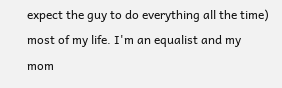expect the guy to do everything all the time) most of my life. I'm an equalist and my mom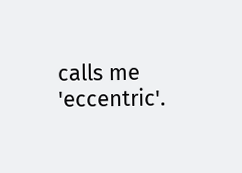calls me 'eccentric'.